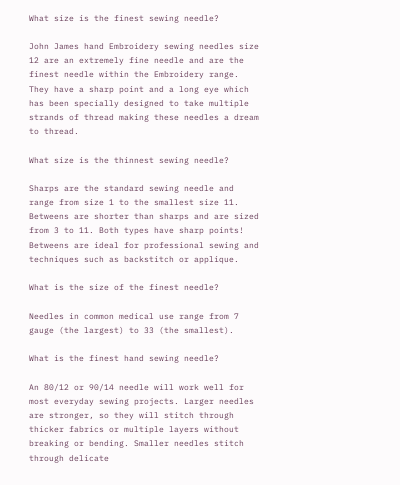What size is the finest sewing needle?

John James hand Embroidery sewing needles size 12 are an extremely fine needle and are the finest needle within the Embroidery range. They have a sharp point and a long eye which has been specially designed to take multiple strands of thread making these needles a dream to thread.

What size is the thinnest sewing needle?

Sharps are the standard sewing needle and range from size 1 to the smallest size 11. Betweens are shorter than sharps and are sized from 3 to 11. Both types have sharp points! Betweens are ideal for professional sewing and techniques such as backstitch or applique.

What is the size of the finest needle?

Needles in common medical use range from 7 gauge (the largest) to 33 (the smallest).

What is the finest hand sewing needle?

An 80/12 or 90/14 needle will work well for most everyday sewing projects. Larger needles are stronger, so they will stitch through thicker fabrics or multiple layers without breaking or bending. Smaller needles stitch through delicate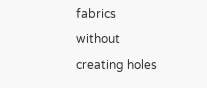fabrics without creating holes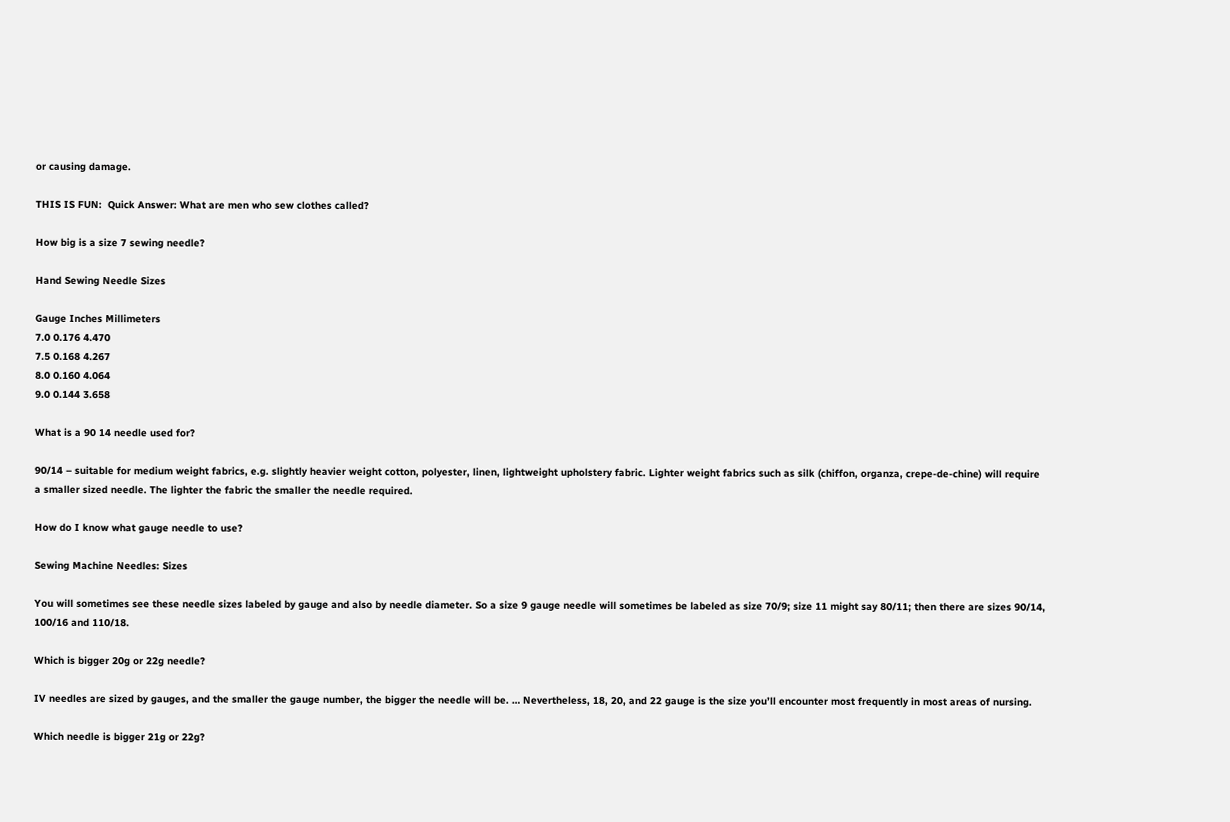or causing damage.

THIS IS FUN:  Quick Answer: What are men who sew clothes called?

How big is a size 7 sewing needle?

Hand Sewing Needle Sizes

Gauge Inches Millimeters
7.0 0.176 4.470
7.5 0.168 4.267
8.0 0.160 4.064
9.0 0.144 3.658

What is a 90 14 needle used for?

90/14 – suitable for medium weight fabrics, e.g. slightly heavier weight cotton, polyester, linen, lightweight upholstery fabric. Lighter weight fabrics such as silk (chiffon, organza, crepe-de-chine) will require a smaller sized needle. The lighter the fabric the smaller the needle required.

How do I know what gauge needle to use?

Sewing Machine Needles: Sizes

You will sometimes see these needle sizes labeled by gauge and also by needle diameter. So a size 9 gauge needle will sometimes be labeled as size 70/9; size 11 might say 80/11; then there are sizes 90/14, 100/16 and 110/18.

Which is bigger 20g or 22g needle?

IV needles are sized by gauges, and the smaller the gauge number, the bigger the needle will be. … Nevertheless, 18, 20, and 22 gauge is the size you’ll encounter most frequently in most areas of nursing.

Which needle is bigger 21g or 22g?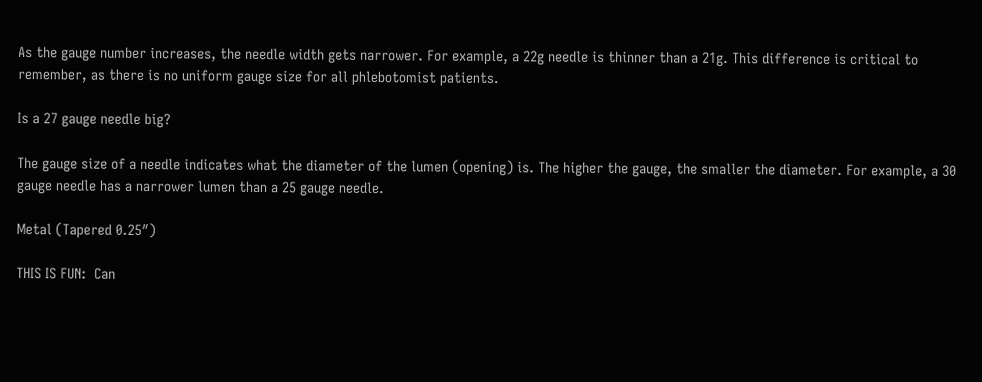As the gauge number increases, the needle width gets narrower. For example, a 22g needle is thinner than a 21g. This difference is critical to remember, as there is no uniform gauge size for all phlebotomist patients.

Is a 27 gauge needle big?

The gauge size of a needle indicates what the diameter of the lumen (opening) is. The higher the gauge, the smaller the diameter. For example, a 30 gauge needle has a narrower lumen than a 25 gauge needle.

Metal (Tapered 0.25″)

THIS IS FUN:  Can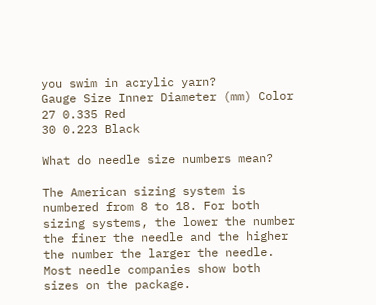you swim in acrylic yarn?
Gauge Size Inner Diameter (mm) Color
27 0.335 Red
30 0.223 Black

What do needle size numbers mean?

The American sizing system is numbered from 8 to 18. For both sizing systems, the lower the number the finer the needle and the higher the number the larger the needle. Most needle companies show both sizes on the package.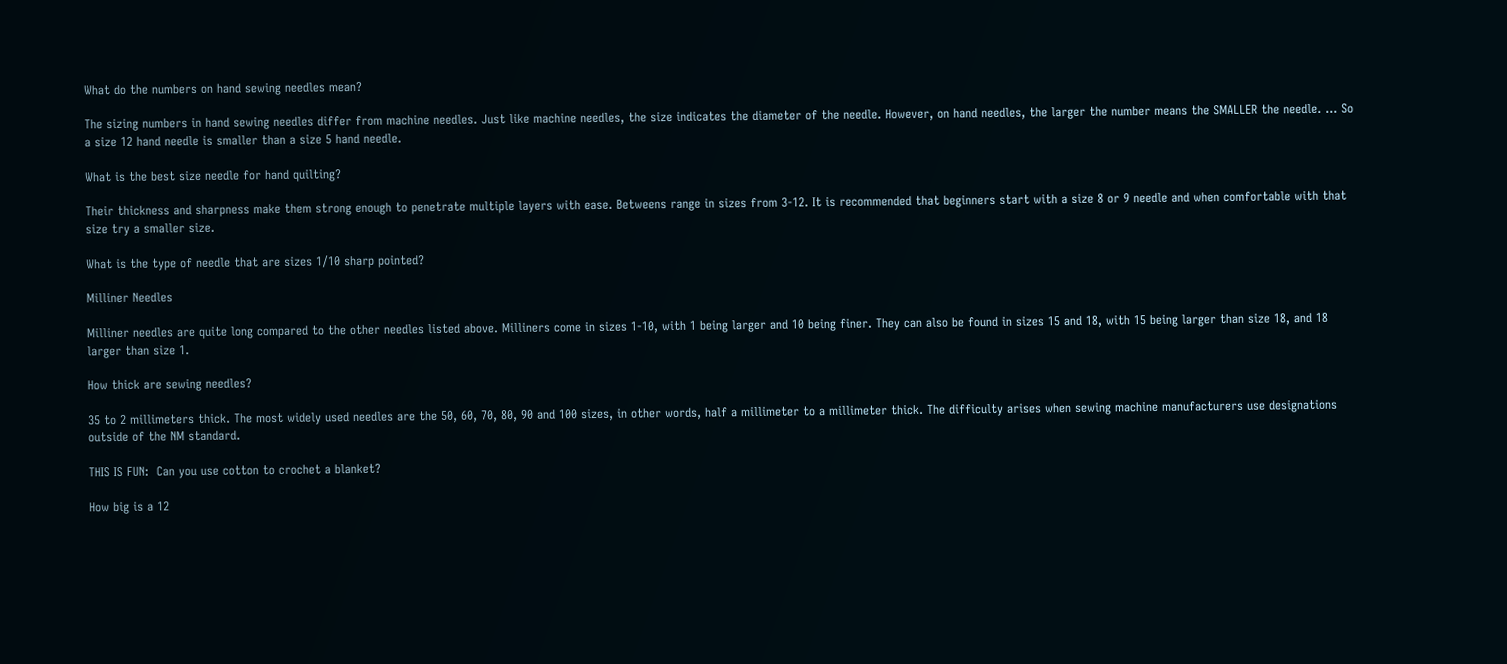What do the numbers on hand sewing needles mean?

The sizing numbers in hand sewing needles differ from machine needles. Just like machine needles, the size indicates the diameter of the needle. However, on hand needles, the larger the number means the SMALLER the needle. … So a size 12 hand needle is smaller than a size 5 hand needle.

What is the best size needle for hand quilting?

Their thickness and sharpness make them strong enough to penetrate multiple layers with ease. Betweens range in sizes from 3-12. It is recommended that beginners start with a size 8 or 9 needle and when comfortable with that size try a smaller size.

What is the type of needle that are sizes 1/10 sharp pointed?

Milliner Needles

Milliner needles are quite long compared to the other needles listed above. Milliners come in sizes 1-10, with 1 being larger and 10 being finer. They can also be found in sizes 15 and 18, with 15 being larger than size 18, and 18 larger than size 1.

How thick are sewing needles?

35 to 2 millimeters thick. The most widely used needles are the 50, 60, 70, 80, 90 and 100 sizes, in other words, half a millimeter to a millimeter thick. The difficulty arises when sewing machine manufacturers use designations outside of the NM standard.

THIS IS FUN:  Can you use cotton to crochet a blanket?

How big is a 12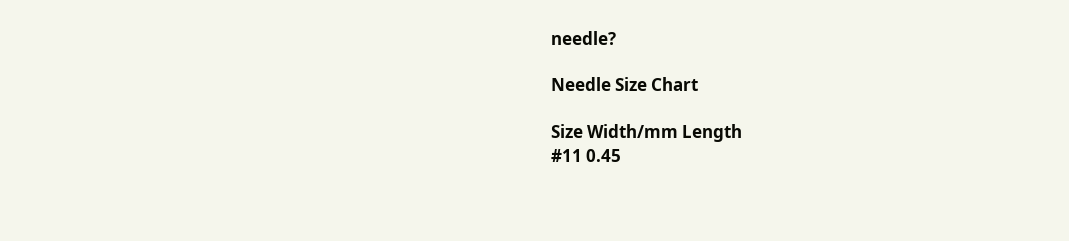needle?

Needle Size Chart

Size Width/mm Length
#11 0.45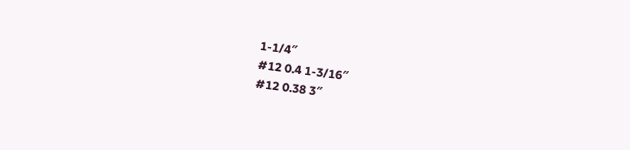1-1/4″
#12 0.4 1-3/16″
#12 0.38 3″